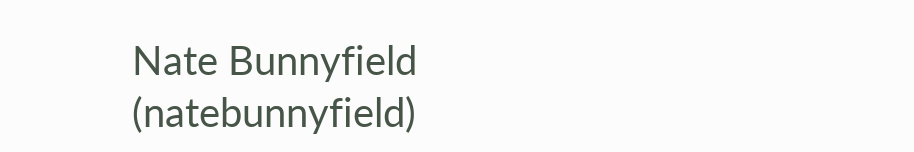Nate Bunnyfield (natebunnyfield)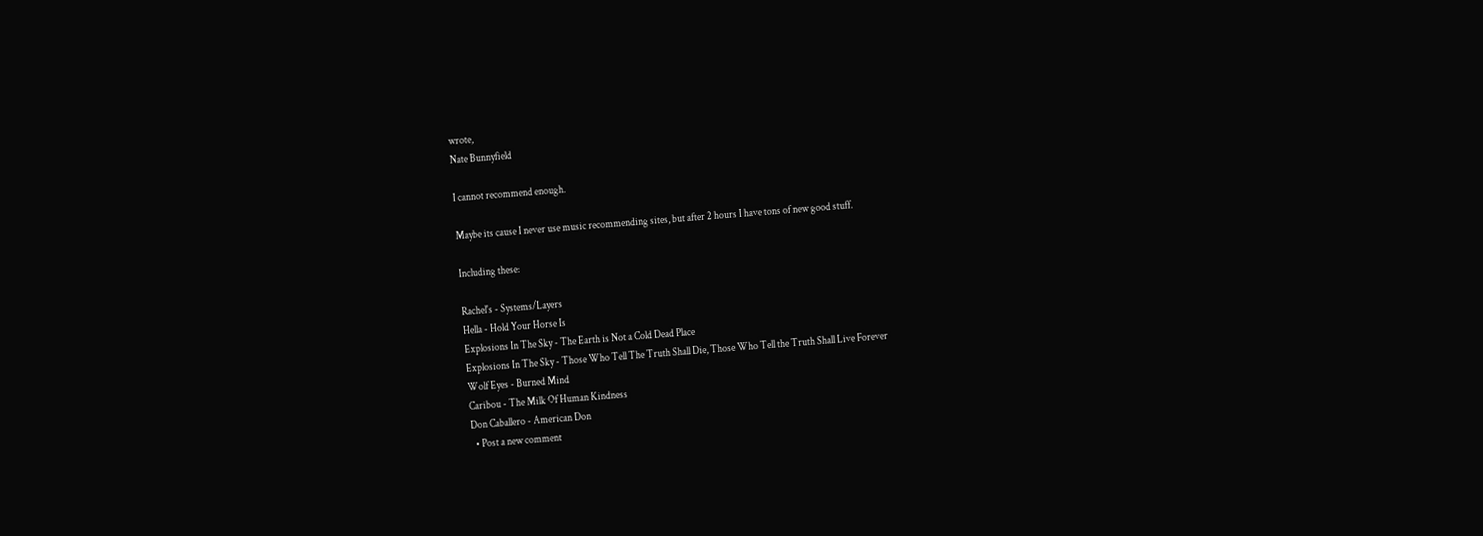wrote,
Nate Bunnyfield

I cannot recommend enough.

Maybe its cause I never use music recommending sites, but after 2 hours I have tons of new good stuff.

Including these:

Rachel's - Systems/Layers
Hella - Hold Your Horse Is
Explosions In The Sky - The Earth is Not a Cold Dead Place
Explosions In The Sky - Those Who Tell The Truth Shall Die, Those Who Tell the Truth Shall Live Forever
Wolf Eyes - Burned Mind
Caribou - The Milk Of Human Kindness
Don Caballero - American Don
  • Post a new comment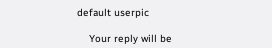default userpic

    Your reply will be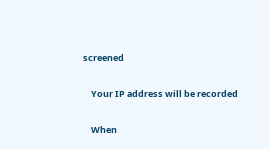screened

    Your IP address will be recorded

    When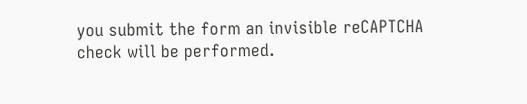you submit the form an invisible reCAPTCHA check will be performed.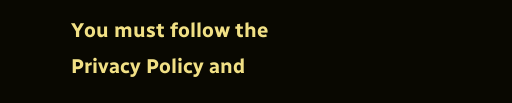You must follow the Privacy Policy and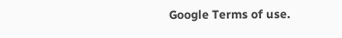Google Terms of use.